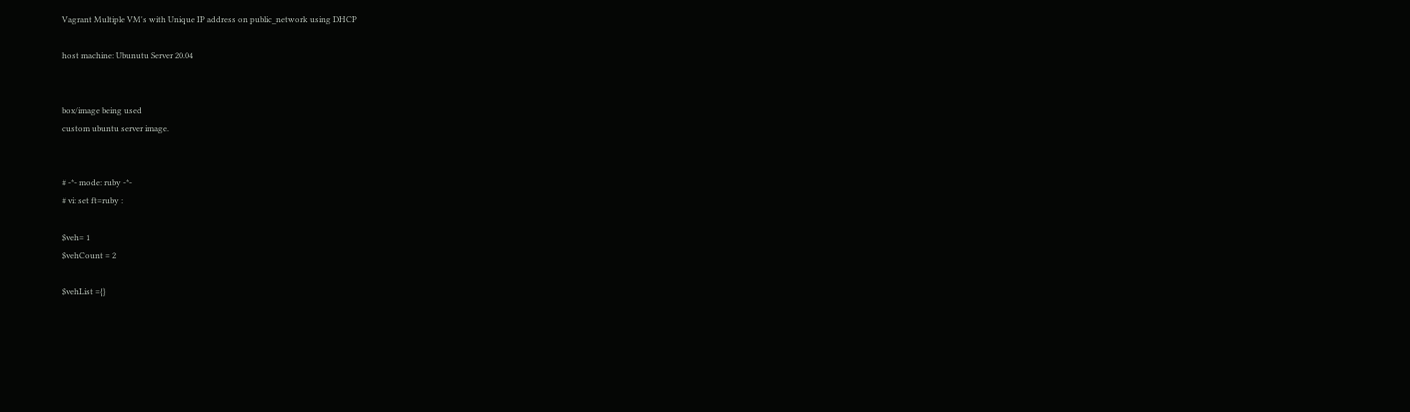Vagrant Multiple VM's with Unique IP address on public_network using DHCP

host machine: Ubunutu Server 20.04


box/image being used
custom ubuntu server image.


# -*- mode: ruby -*-
# vi: set ft=ruby :

$veh= 1
$vehCount = 2

$vehList ={}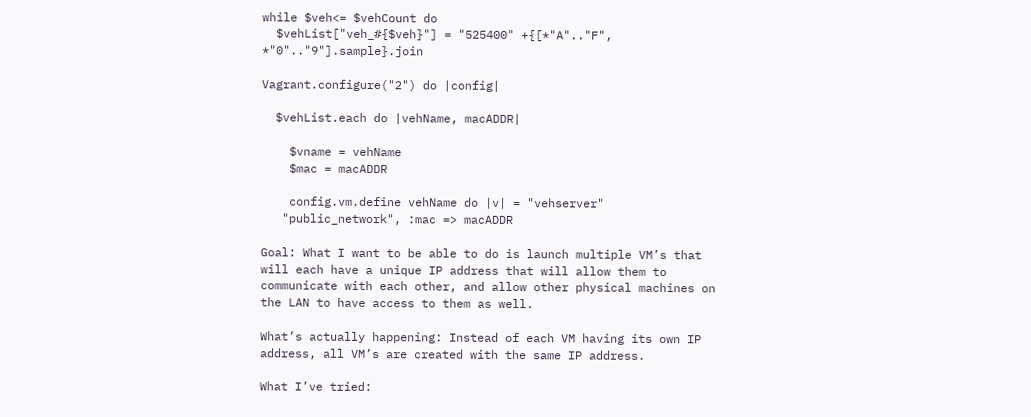while $veh<= $vehCount do
  $vehList["veh_#{$veh}"] = "525400" +{[*"A".."F", *"0".."9"].sample}.join

Vagrant.configure("2") do |config|

  $vehList.each do |vehName, macADDR|

    $vname = vehName
    $mac = macADDR

    config.vm.define vehName do |v| = "vehserver"
   "public_network", :mac => macADDR

Goal: What I want to be able to do is launch multiple VM’s that will each have a unique IP address that will allow them to communicate with each other, and allow other physical machines on the LAN to have access to them as well.

What’s actually happening: Instead of each VM having its own IP address, all VM’s are created with the same IP address.

What I’ve tried: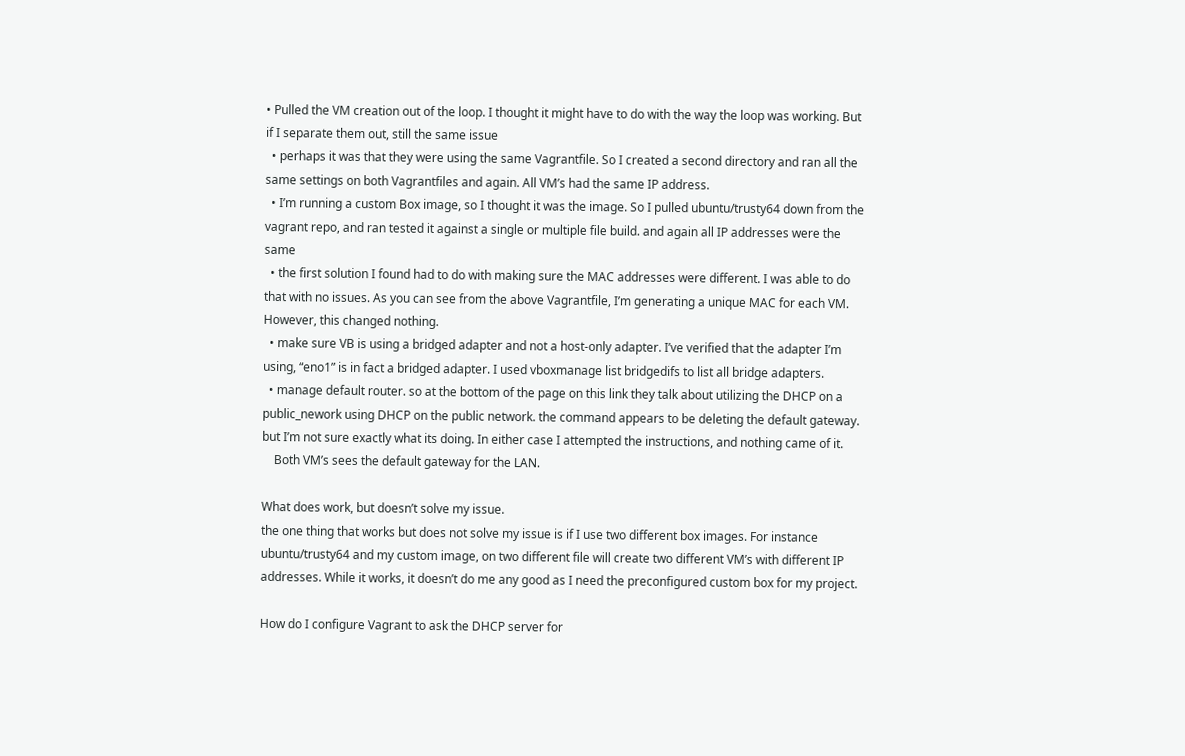• Pulled the VM creation out of the loop. I thought it might have to do with the way the loop was working. But if I separate them out, still the same issue
  • perhaps it was that they were using the same Vagrantfile. So I created a second directory and ran all the same settings on both Vagrantfiles and again. All VM’s had the same IP address.
  • I’m running a custom Box image, so I thought it was the image. So I pulled ubuntu/trusty64 down from the vagrant repo, and ran tested it against a single or multiple file build. and again all IP addresses were the same
  • the first solution I found had to do with making sure the MAC addresses were different. I was able to do that with no issues. As you can see from the above Vagrantfile, I’m generating a unique MAC for each VM. However, this changed nothing.
  • make sure VB is using a bridged adapter and not a host-only adapter. I’ve verified that the adapter I’m using, “eno1” is in fact a bridged adapter. I used vboxmanage list bridgedifs to list all bridge adapters.
  • manage default router. so at the bottom of the page on this link they talk about utilizing the DHCP on a public_nework using DHCP on the public network. the command appears to be deleting the default gateway. but I’m not sure exactly what its doing. In either case I attempted the instructions, and nothing came of it.
    Both VM’s sees the default gateway for the LAN.

What does work, but doesn’t solve my issue.
the one thing that works but does not solve my issue is if I use two different box images. For instance ubuntu/trusty64 and my custom image, on two different file will create two different VM’s with different IP addresses. While it works, it doesn’t do me any good as I need the preconfigured custom box for my project.

How do I configure Vagrant to ask the DHCP server for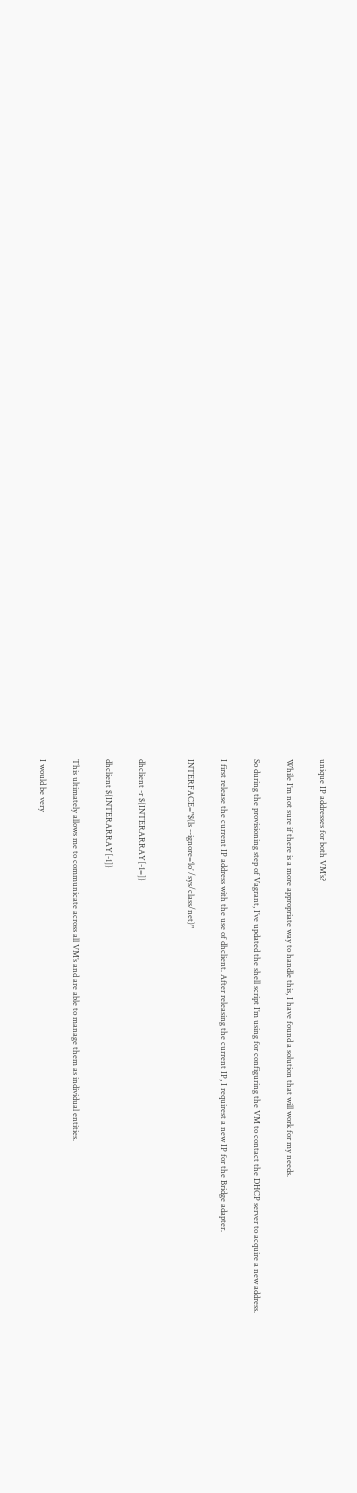unique IP addresses for both VM’s?

While I’m not sure if there is a more appropriate way to handle this, I have found a solution that will work for my needs.

So during the provisioning step of Vagrant, I’ve updated the shell script I’m using for configuring the VM to contact the DHCP server to acquire a new address.

I first release the current IP address with the use of dhclient. After releasing the current IP, I requirest a new IP for the Bridge adapter.

INTERFACE="$(ls --ignore=‘lo’ /sys/class/net)"


dhclient -r ${INTERARRAY[-1=]}

dhclient ${INTERARRAY[-1]}

This ultimately allows me to communicate across all VM’s and are able to manage them as individual entities.

I would be very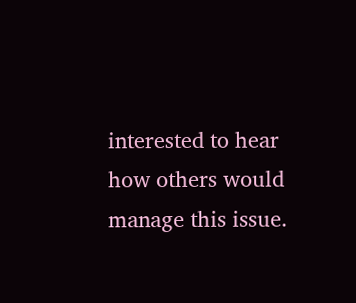interested to hear how others would manage this issue.